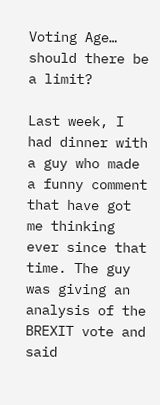Voting Age… should there be a limit?

Last week, I had dinner with a guy who made a funny comment that have got me thinking ever since that time. The guy was giving an analysis of the BREXIT vote and said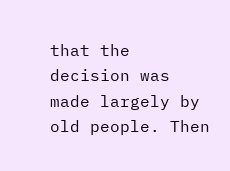that the decision was made largely by old people. Then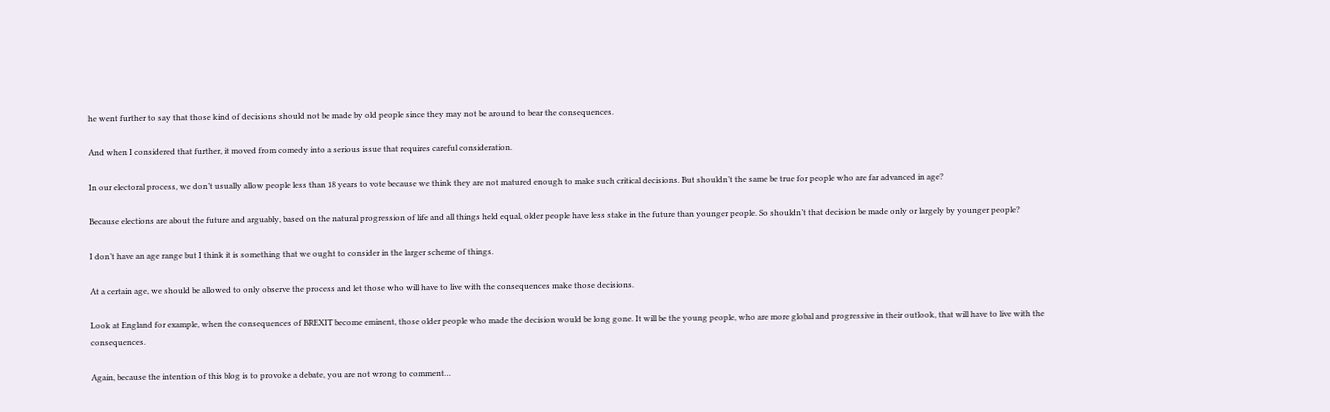he went further to say that those kind of decisions should not be made by old people since they may not be around to bear the consequences.

And when I considered that further, it moved from comedy into a serious issue that requires careful consideration.

In our electoral process, we don’t usually allow people less than 18 years to vote because we think they are not matured enough to make such critical decisions. But shouldn’t the same be true for people who are far advanced in age?

Because elections are about the future and arguably, based on the natural progression of life and all things held equal, older people have less stake in the future than younger people. So shouldn’t that decision be made only or largely by younger people?

I don’t have an age range but I think it is something that we ought to consider in the larger scheme of things.

At a certain age, we should be allowed to only observe the process and let those who will have to live with the consequences make those decisions.

Look at England for example, when the consequences of BREXIT become eminent, those older people who made the decision would be long gone. It will be the young people, who are more global and progressive in their outlook, that will have to live with the consequences.

Again, because the intention of this blog is to provoke a debate, you are not wrong to comment…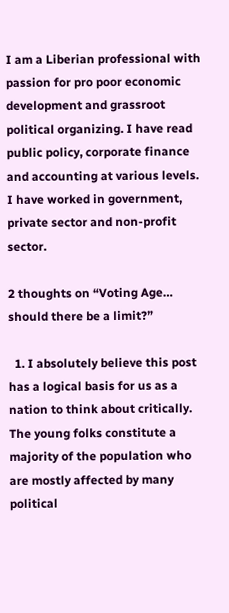I am a Liberian professional with passion for pro poor economic development and grassroot political organizing. I have read public policy, corporate finance and accounting at various levels. I have worked in government, private sector and non-profit sector.

2 thoughts on “Voting Age… should there be a limit?”

  1. I absolutely believe this post has a logical basis for us as a nation to think about critically. The young folks constitute a majority of the population who are mostly affected by many political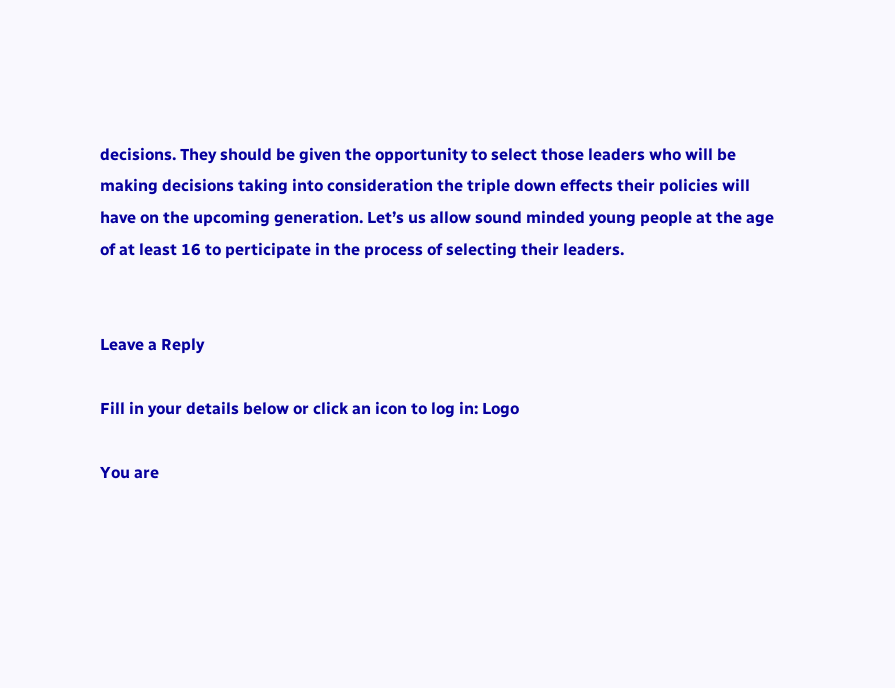decisions. They should be given the opportunity to select those leaders who will be making decisions taking into consideration the triple down effects their policies will have on the upcoming generation. Let’s us allow sound minded young people at the age of at least 16 to perticipate in the process of selecting their leaders.


Leave a Reply

Fill in your details below or click an icon to log in: Logo

You are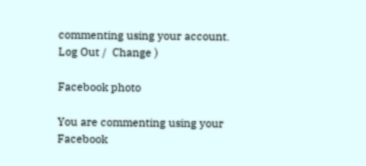commenting using your account. Log Out /  Change )

Facebook photo

You are commenting using your Facebook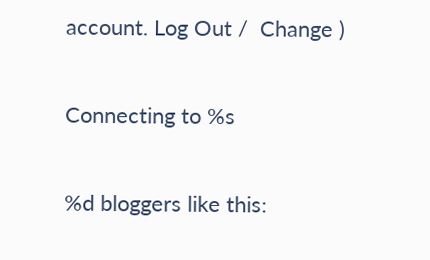account. Log Out /  Change )

Connecting to %s

%d bloggers like this: